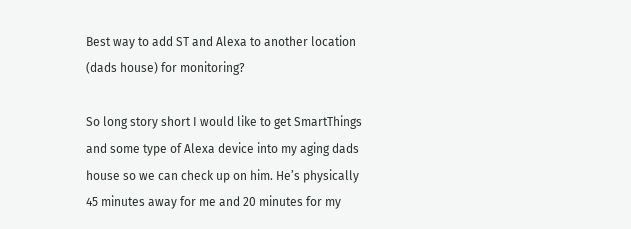Best way to add ST and Alexa to another location (dads house) for monitoring?

So long story short I would like to get SmartThings and some type of Alexa device into my aging dads house so we can check up on him. He’s physically 45 minutes away for me and 20 minutes for my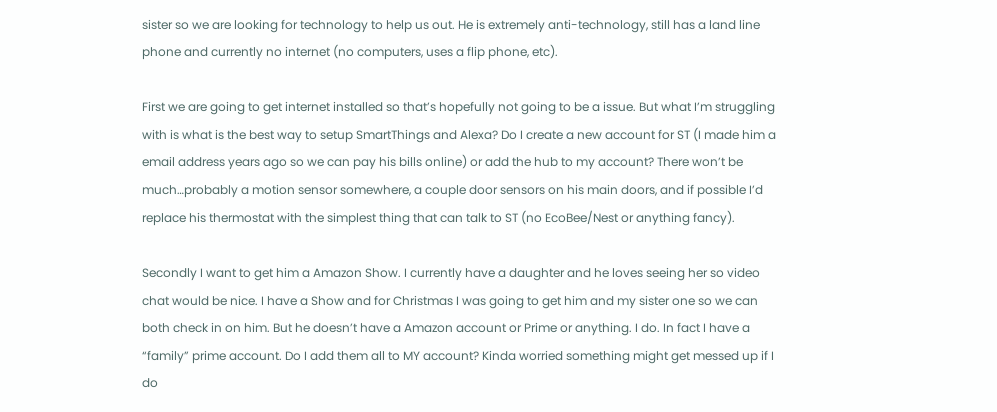sister so we are looking for technology to help us out. He is extremely anti-technology, still has a land line phone and currently no internet (no computers, uses a flip phone, etc).

First we are going to get internet installed so that’s hopefully not going to be a issue. But what I’m struggling with is what is the best way to setup SmartThings and Alexa? Do I create a new account for ST (I made him a email address years ago so we can pay his bills online) or add the hub to my account? There won’t be much…probably a motion sensor somewhere, a couple door sensors on his main doors, and if possible I’d replace his thermostat with the simplest thing that can talk to ST (no EcoBee/Nest or anything fancy).

Secondly I want to get him a Amazon Show. I currently have a daughter and he loves seeing her so video chat would be nice. I have a Show and for Christmas I was going to get him and my sister one so we can both check in on him. But he doesn’t have a Amazon account or Prime or anything. I do. In fact I have a “family” prime account. Do I add them all to MY account? Kinda worried something might get messed up if I do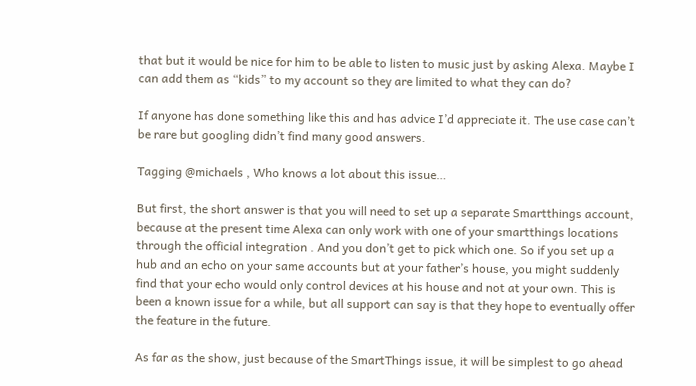that but it would be nice for him to be able to listen to music just by asking Alexa. Maybe I can add them as “kids” to my account so they are limited to what they can do?

If anyone has done something like this and has advice I’d appreciate it. The use case can’t be rare but googling didn’t find many good answers.

Tagging @michaels , Who knows a lot about this issue…

But first, the short answer is that you will need to set up a separate Smartthings account, because at the present time Alexa can only work with one of your smartthings locations through the official integration . And you don’t get to pick which one. So if you set up a hub and an echo on your same accounts but at your father’s house, you might suddenly find that your echo would only control devices at his house and not at your own. This is been a known issue for a while, but all support can say is that they hope to eventually offer the feature in the future.

As far as the show, just because of the SmartThings issue, it will be simplest to go ahead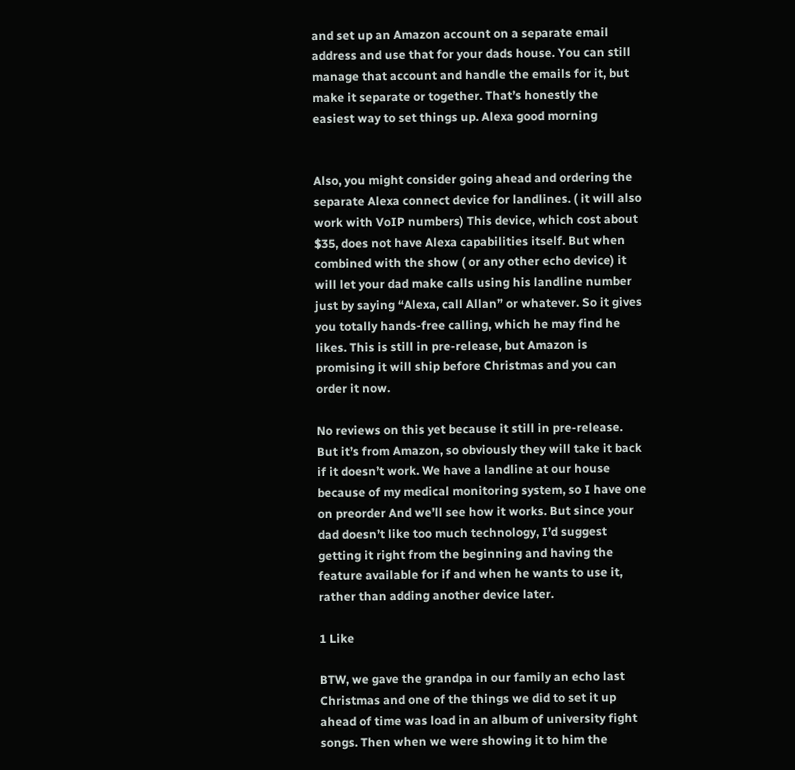and set up an Amazon account on a separate email address and use that for your dads house. You can still manage that account and handle the emails for it, but make it separate or together. That’s honestly the easiest way to set things up. Alexa good morning


Also, you might consider going ahead and ordering the separate Alexa connect device for landlines. ( it will also work with VoIP numbers) This device, which cost about $35, does not have Alexa capabilities itself. But when combined with the show ( or any other echo device) it will let your dad make calls using his landline number just by saying “Alexa, call Allan” or whatever. So it gives you totally hands-free calling, which he may find he likes. This is still in pre-release, but Amazon is promising it will ship before Christmas and you can order it now.

No reviews on this yet because it still in pre-release. But it’s from Amazon, so obviously they will take it back if it doesn’t work. We have a landline at our house because of my medical monitoring system, so I have one on preorder And we’ll see how it works. But since your dad doesn’t like too much technology, I’d suggest getting it right from the beginning and having the feature available for if and when he wants to use it, rather than adding another device later.

1 Like

BTW, we gave the grandpa in our family an echo last Christmas and one of the things we did to set it up ahead of time was load in an album of university fight songs. Then when we were showing it to him the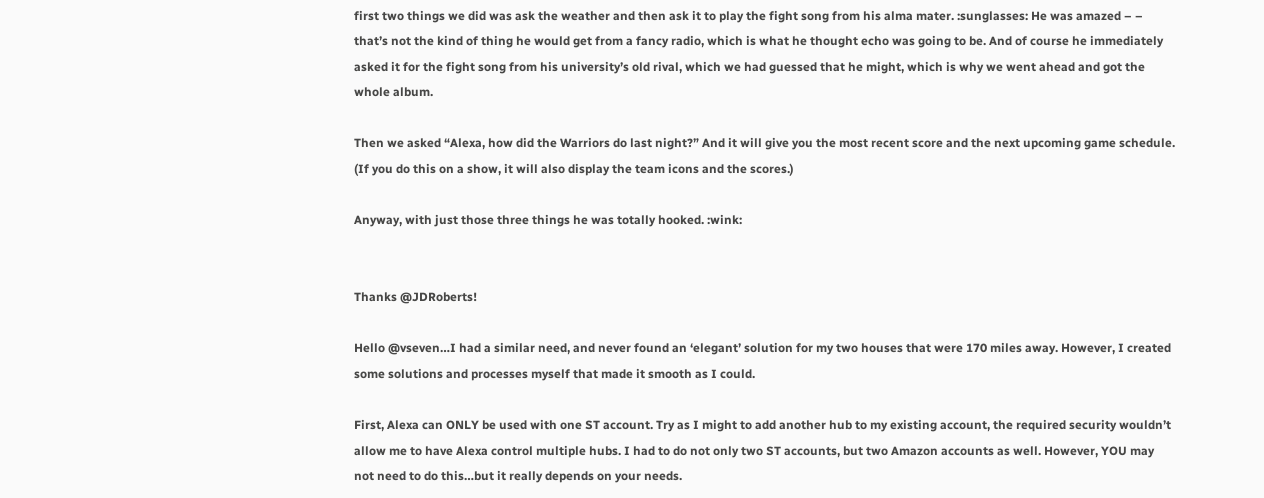first two things we did was ask the weather and then ask it to play the fight song from his alma mater. :sunglasses: He was amazed – – that’s not the kind of thing he would get from a fancy radio, which is what he thought echo was going to be. And of course he immediately asked it for the fight song from his university’s old rival, which we had guessed that he might, which is why we went ahead and got the whole album.

Then we asked “Alexa, how did the Warriors do last night?” And it will give you the most recent score and the next upcoming game schedule. (If you do this on a show, it will also display the team icons and the scores.)

Anyway, with just those three things he was totally hooked. :wink:


Thanks @JDRoberts!

Hello @vseven…I had a similar need, and never found an ‘elegant’ solution for my two houses that were 170 miles away. However, I created some solutions and processes myself that made it smooth as I could.

First, Alexa can ONLY be used with one ST account. Try as I might to add another hub to my existing account, the required security wouldn’t allow me to have Alexa control multiple hubs. I had to do not only two ST accounts, but two Amazon accounts as well. However, YOU may not need to do this…but it really depends on your needs.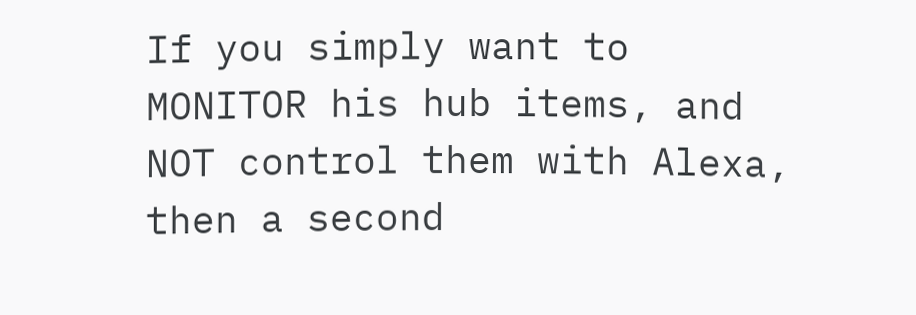If you simply want to MONITOR his hub items, and NOT control them with Alexa, then a second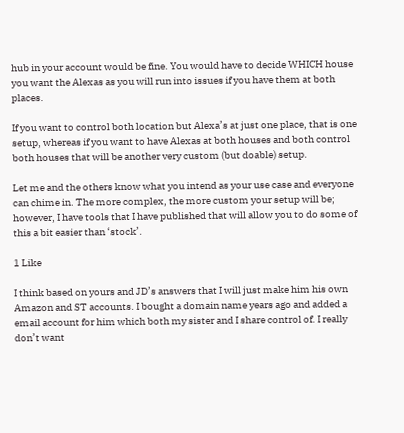hub in your account would be fine. You would have to decide WHICH house you want the Alexas as you will run into issues if you have them at both places.

If you want to control both location but Alexa’s at just one place, that is one setup, whereas if you want to have Alexas at both houses and both control both houses that will be another very custom (but doable) setup.

Let me and the others know what you intend as your use case and everyone can chime in. The more complex, the more custom your setup will be; however, I have tools that I have published that will allow you to do some of this a bit easier than ‘stock’.

1 Like

I think based on yours and JD’s answers that I will just make him his own Amazon and ST accounts. I bought a domain name years ago and added a email account for him which both my sister and I share control of. I really don’t want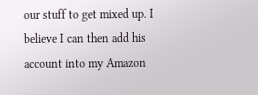our stuff to get mixed up. I believe I can then add his account into my Amazon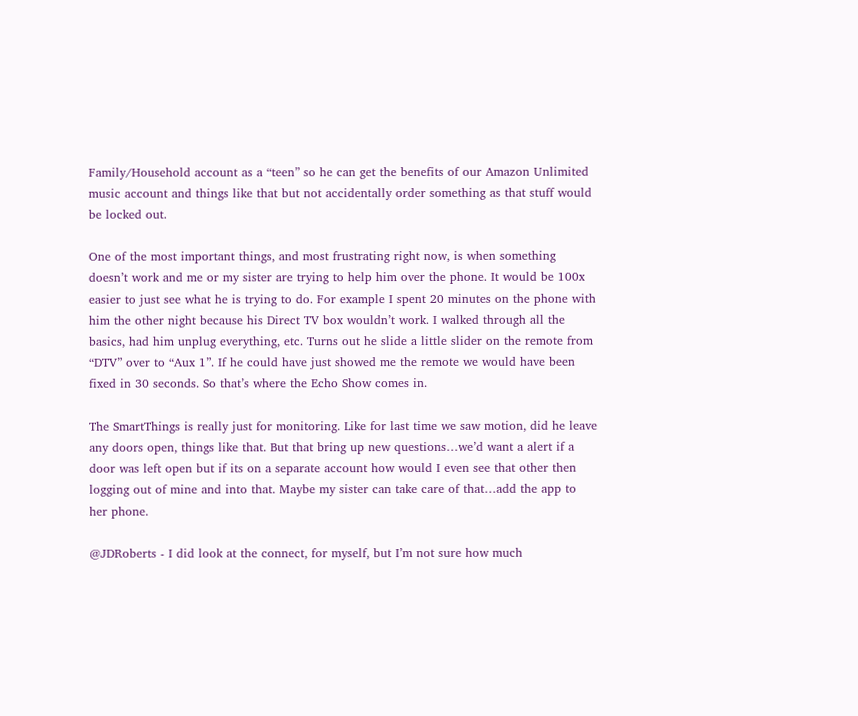Family/Household account as a “teen” so he can get the benefits of our Amazon Unlimited music account and things like that but not accidentally order something as that stuff would be locked out.

One of the most important things, and most frustrating right now, is when something doesn’t work and me or my sister are trying to help him over the phone. It would be 100x easier to just see what he is trying to do. For example I spent 20 minutes on the phone with him the other night because his Direct TV box wouldn’t work. I walked through all the basics, had him unplug everything, etc. Turns out he slide a little slider on the remote from “DTV” over to “Aux 1”. If he could have just showed me the remote we would have been fixed in 30 seconds. So that’s where the Echo Show comes in.

The SmartThings is really just for monitoring. Like for last time we saw motion, did he leave any doors open, things like that. But that bring up new questions…we’d want a alert if a door was left open but if its on a separate account how would I even see that other then logging out of mine and into that. Maybe my sister can take care of that…add the app to her phone.

@JDRoberts - I did look at the connect, for myself, but I’m not sure how much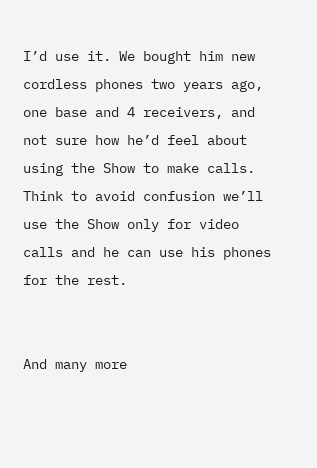I’d use it. We bought him new cordless phones two years ago, one base and 4 receivers, and not sure how he’d feel about using the Show to make calls. Think to avoid confusion we’ll use the Show only for video calls and he can use his phones for the rest.


And many more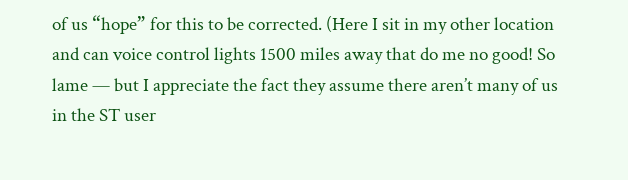of us “hope” for this to be corrected. (Here I sit in my other location and can voice control lights 1500 miles away that do me no good! So lame — but I appreciate the fact they assume there aren’t many of us in the ST user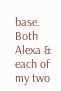base. Both Alexa & each of my two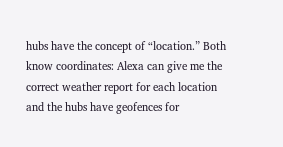hubs have the concept of “location.” Both know coordinates: Alexa can give me the correct weather report for each location and the hubs have geofences for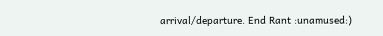arrival/departure. End Rant :unamused:)